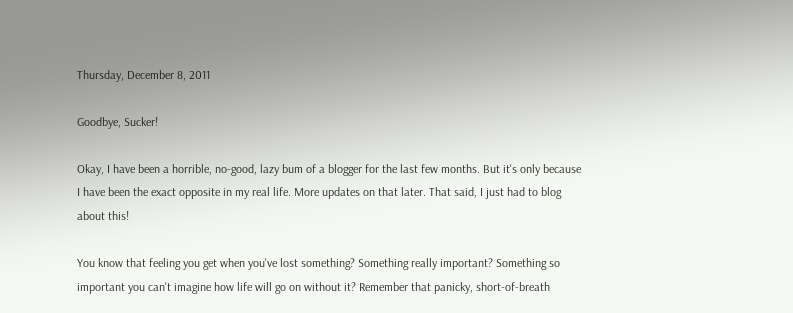Thursday, December 8, 2011

Goodbye, Sucker!

Okay, I have been a horrible, no-good, lazy bum of a blogger for the last few months. But it's only because I have been the exact opposite in my real life. More updates on that later. That said, I just had to blog about this!

You know that feeling you get when you've lost something? Something really important? Something so important you can't imagine how life will go on without it? Remember that panicky, short-of-breath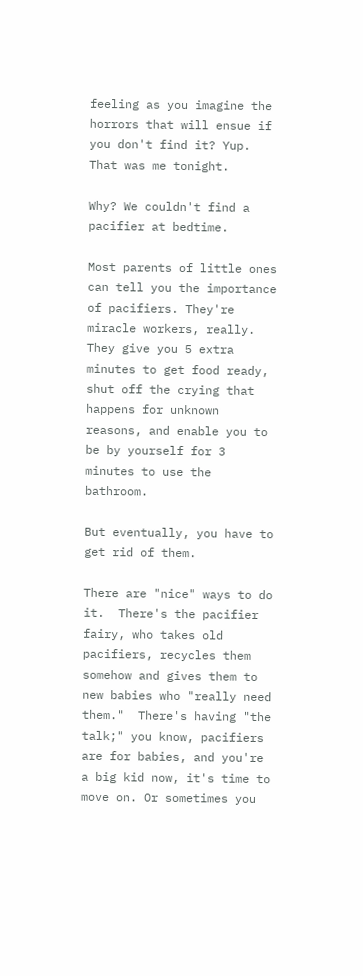feeling as you imagine the horrors that will ensue if you don't find it? Yup. That was me tonight.

Why? We couldn't find a pacifier at bedtime.

Most parents of little ones can tell you the importance of pacifiers. They're miracle workers, really. They give you 5 extra minutes to get food ready, shut off the crying that happens for unknown reasons, and enable you to be by yourself for 3 minutes to use the bathroom.

But eventually, you have to get rid of them.

There are "nice" ways to do it.  There's the pacifier fairy, who takes old pacifiers, recycles them somehow and gives them to new babies who "really need them."  There's having "the talk;" you know, pacifiers are for babies, and you're a big kid now, it's time to move on. Or sometimes you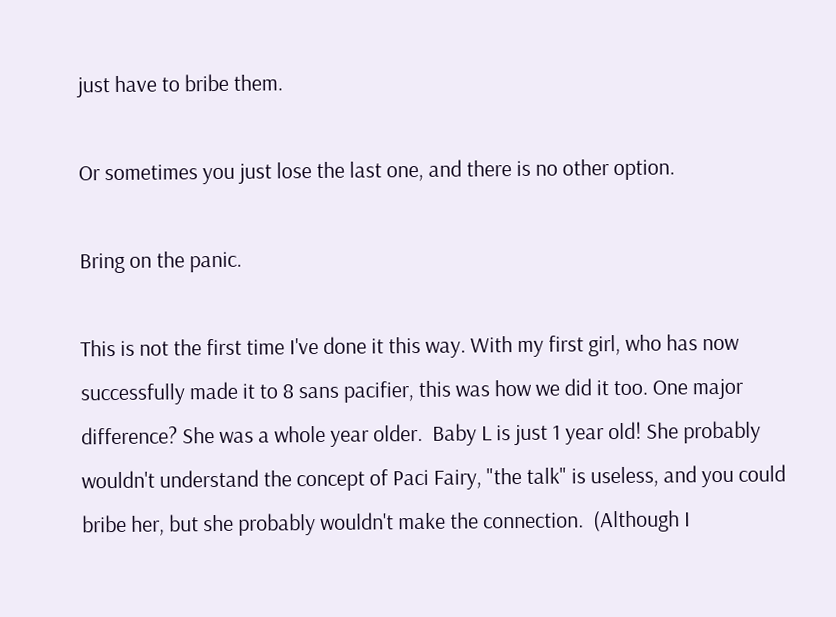just have to bribe them.

Or sometimes you just lose the last one, and there is no other option.

Bring on the panic.

This is not the first time I've done it this way. With my first girl, who has now successfully made it to 8 sans pacifier, this was how we did it too. One major difference? She was a whole year older.  Baby L is just 1 year old! She probably wouldn't understand the concept of Paci Fairy, "the talk" is useless, and you could bribe her, but she probably wouldn't make the connection.  (Although I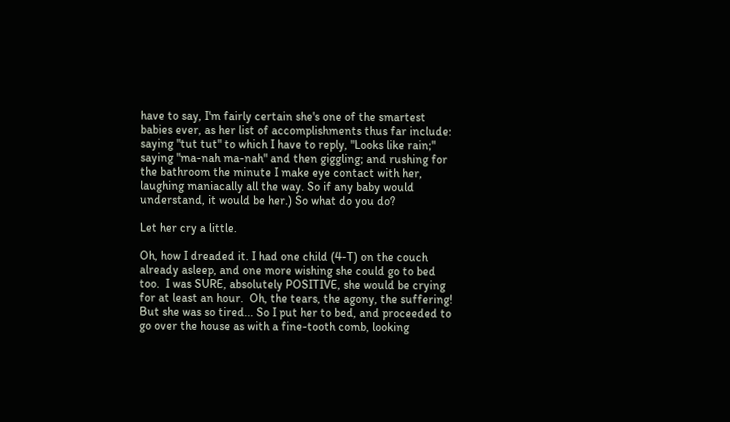have to say, I'm fairly certain she's one of the smartest babies ever, as her list of accomplishments thus far include: saying "tut tut" to which I have to reply, "Looks like rain;" saying "ma-nah ma-nah" and then giggling; and rushing for the bathroom the minute I make eye contact with her, laughing maniacally all the way. So if any baby would understand, it would be her.) So what do you do?

Let her cry a little.

Oh, how I dreaded it. I had one child (4-T) on the couch already asleep, and one more wishing she could go to bed too.  I was SURE, absolutely POSITIVE, she would be crying for at least an hour.  Oh, the tears, the agony, the suffering!  But she was so tired... So I put her to bed, and proceeded to go over the house as with a fine-tooth comb, looking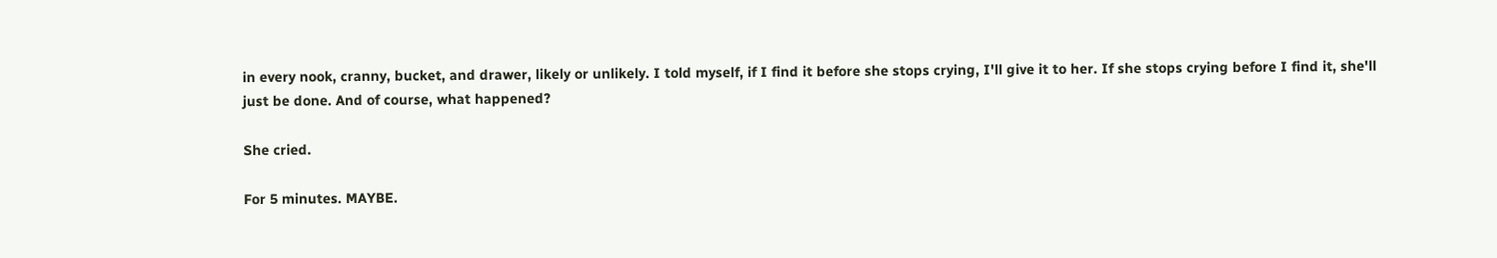in every nook, cranny, bucket, and drawer, likely or unlikely. I told myself, if I find it before she stops crying, I'll give it to her. If she stops crying before I find it, she'll just be done. And of course, what happened?

She cried.

For 5 minutes. MAYBE.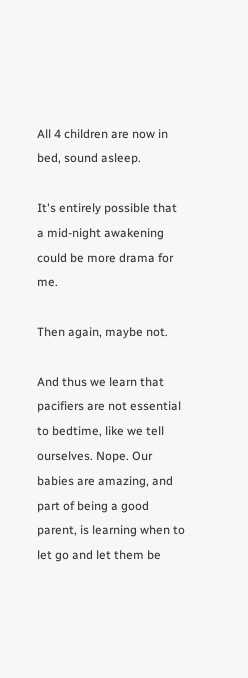All 4 children are now in bed, sound asleep.

It's entirely possible that a mid-night awakening could be more drama for me.

Then again, maybe not.

And thus we learn that pacifiers are not essential to bedtime, like we tell ourselves. Nope. Our babies are amazing, and part of being a good parent, is learning when to let go and let them be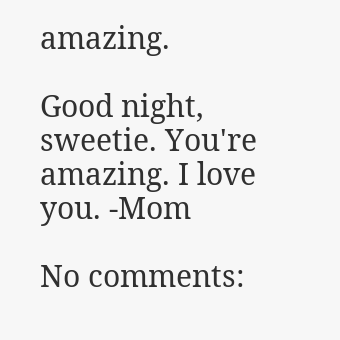amazing.

Good night, sweetie. You're amazing. I love you. -Mom

No comments: